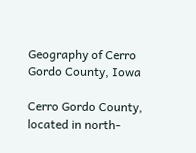Geography of Cerro Gordo County, Iowa

Cerro Gordo County, located in north-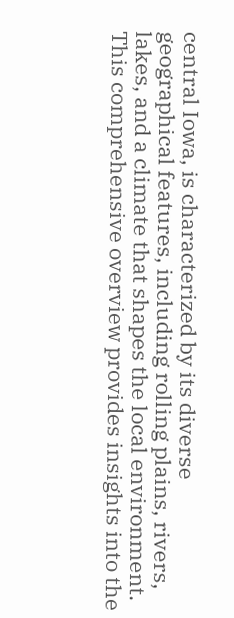central Iowa, is characterized by its diverse geographical features, including rolling plains, rivers, lakes, and a climate that shapes the local environment. This comprehensive overview provides insights into the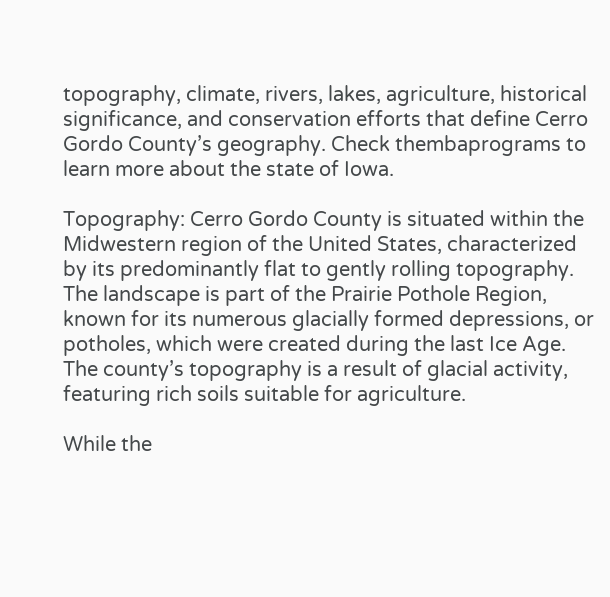topography, climate, rivers, lakes, agriculture, historical significance, and conservation efforts that define Cerro Gordo County’s geography. Check thembaprograms to learn more about the state of Iowa.

Topography: Cerro Gordo County is situated within the Midwestern region of the United States, characterized by its predominantly flat to gently rolling topography. The landscape is part of the Prairie Pothole Region, known for its numerous glacially formed depressions, or potholes, which were created during the last Ice Age. The county’s topography is a result of glacial activity, featuring rich soils suitable for agriculture.

While the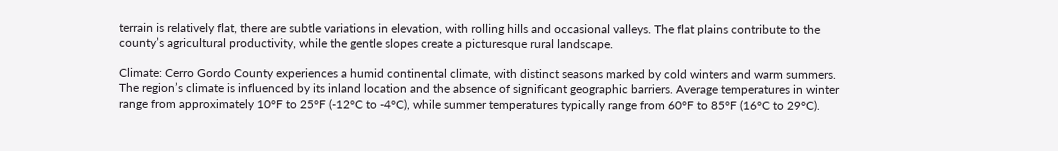terrain is relatively flat, there are subtle variations in elevation, with rolling hills and occasional valleys. The flat plains contribute to the county’s agricultural productivity, while the gentle slopes create a picturesque rural landscape.

Climate: Cerro Gordo County experiences a humid continental climate, with distinct seasons marked by cold winters and warm summers. The region’s climate is influenced by its inland location and the absence of significant geographic barriers. Average temperatures in winter range from approximately 10°F to 25°F (-12°C to -4°C), while summer temperatures typically range from 60°F to 85°F (16°C to 29°C).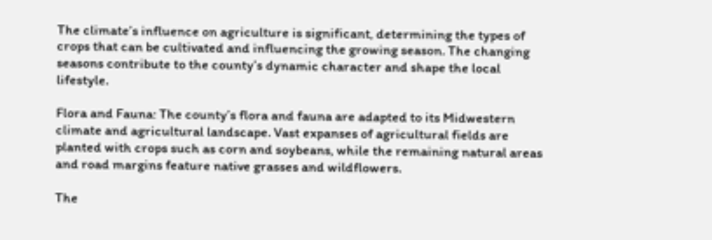The climate’s influence on agriculture is significant, determining the types of crops that can be cultivated and influencing the growing season. The changing seasons contribute to the county’s dynamic character and shape the local lifestyle.

Flora and Fauna: The county’s flora and fauna are adapted to its Midwestern climate and agricultural landscape. Vast expanses of agricultural fields are planted with crops such as corn and soybeans, while the remaining natural areas and road margins feature native grasses and wildflowers.

The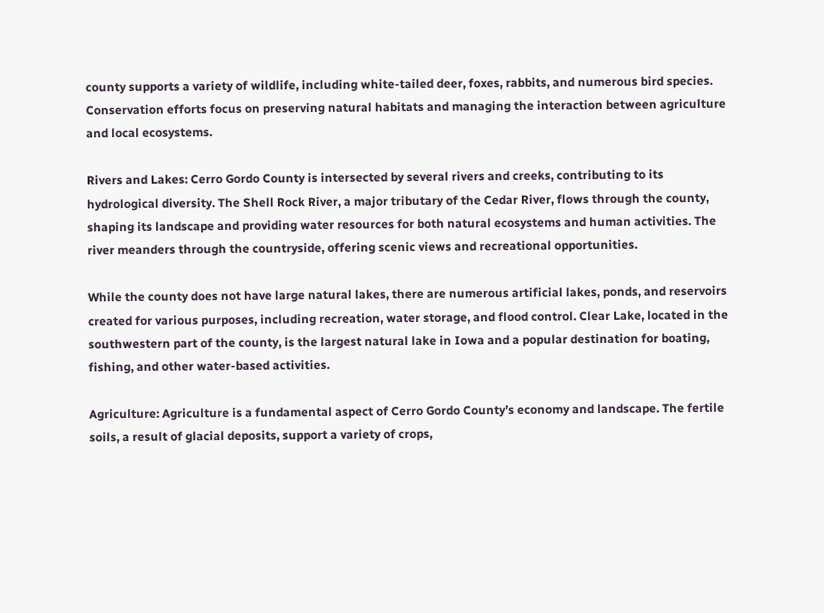county supports a variety of wildlife, including white-tailed deer, foxes, rabbits, and numerous bird species. Conservation efforts focus on preserving natural habitats and managing the interaction between agriculture and local ecosystems.

Rivers and Lakes: Cerro Gordo County is intersected by several rivers and creeks, contributing to its hydrological diversity. The Shell Rock River, a major tributary of the Cedar River, flows through the county, shaping its landscape and providing water resources for both natural ecosystems and human activities. The river meanders through the countryside, offering scenic views and recreational opportunities.

While the county does not have large natural lakes, there are numerous artificial lakes, ponds, and reservoirs created for various purposes, including recreation, water storage, and flood control. Clear Lake, located in the southwestern part of the county, is the largest natural lake in Iowa and a popular destination for boating, fishing, and other water-based activities.

Agriculture: Agriculture is a fundamental aspect of Cerro Gordo County’s economy and landscape. The fertile soils, a result of glacial deposits, support a variety of crops,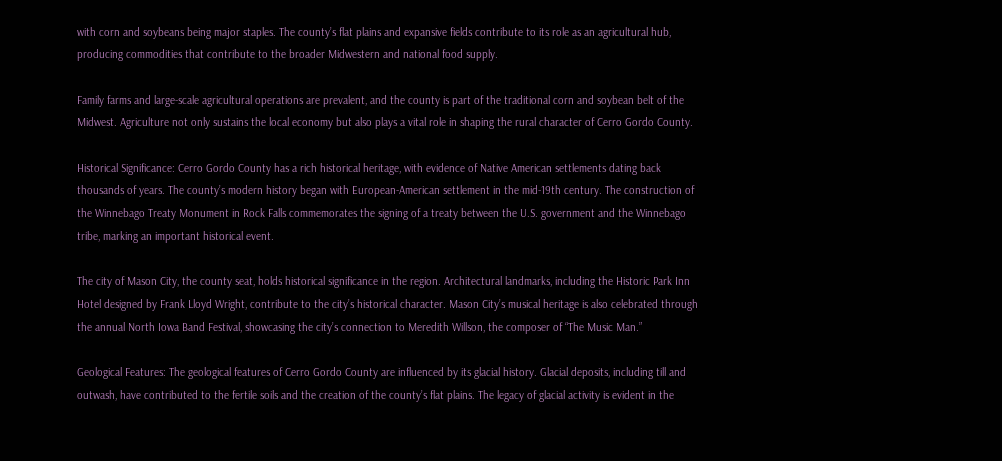with corn and soybeans being major staples. The county’s flat plains and expansive fields contribute to its role as an agricultural hub, producing commodities that contribute to the broader Midwestern and national food supply.

Family farms and large-scale agricultural operations are prevalent, and the county is part of the traditional corn and soybean belt of the Midwest. Agriculture not only sustains the local economy but also plays a vital role in shaping the rural character of Cerro Gordo County.

Historical Significance: Cerro Gordo County has a rich historical heritage, with evidence of Native American settlements dating back thousands of years. The county’s modern history began with European-American settlement in the mid-19th century. The construction of the Winnebago Treaty Monument in Rock Falls commemorates the signing of a treaty between the U.S. government and the Winnebago tribe, marking an important historical event.

The city of Mason City, the county seat, holds historical significance in the region. Architectural landmarks, including the Historic Park Inn Hotel designed by Frank Lloyd Wright, contribute to the city’s historical character. Mason City’s musical heritage is also celebrated through the annual North Iowa Band Festival, showcasing the city’s connection to Meredith Willson, the composer of “The Music Man.”

Geological Features: The geological features of Cerro Gordo County are influenced by its glacial history. Glacial deposits, including till and outwash, have contributed to the fertile soils and the creation of the county’s flat plains. The legacy of glacial activity is evident in the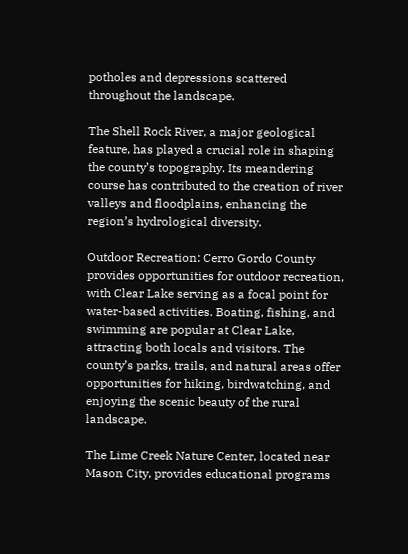potholes and depressions scattered throughout the landscape.

The Shell Rock River, a major geological feature, has played a crucial role in shaping the county’s topography. Its meandering course has contributed to the creation of river valleys and floodplains, enhancing the region’s hydrological diversity.

Outdoor Recreation: Cerro Gordo County provides opportunities for outdoor recreation, with Clear Lake serving as a focal point for water-based activities. Boating, fishing, and swimming are popular at Clear Lake, attracting both locals and visitors. The county’s parks, trails, and natural areas offer opportunities for hiking, birdwatching, and enjoying the scenic beauty of the rural landscape.

The Lime Creek Nature Center, located near Mason City, provides educational programs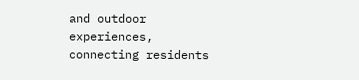and outdoor experiences, connecting residents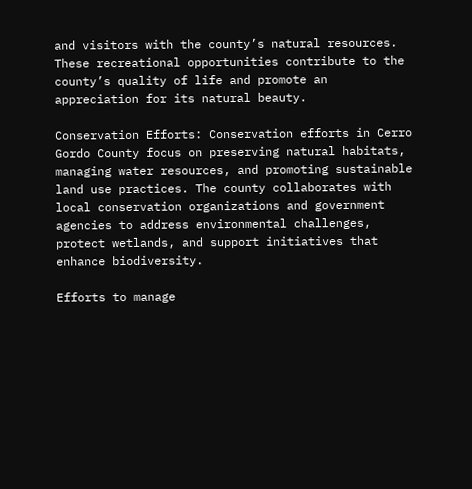and visitors with the county’s natural resources. These recreational opportunities contribute to the county’s quality of life and promote an appreciation for its natural beauty.

Conservation Efforts: Conservation efforts in Cerro Gordo County focus on preserving natural habitats, managing water resources, and promoting sustainable land use practices. The county collaborates with local conservation organizations and government agencies to address environmental challenges, protect wetlands, and support initiatives that enhance biodiversity.

Efforts to manage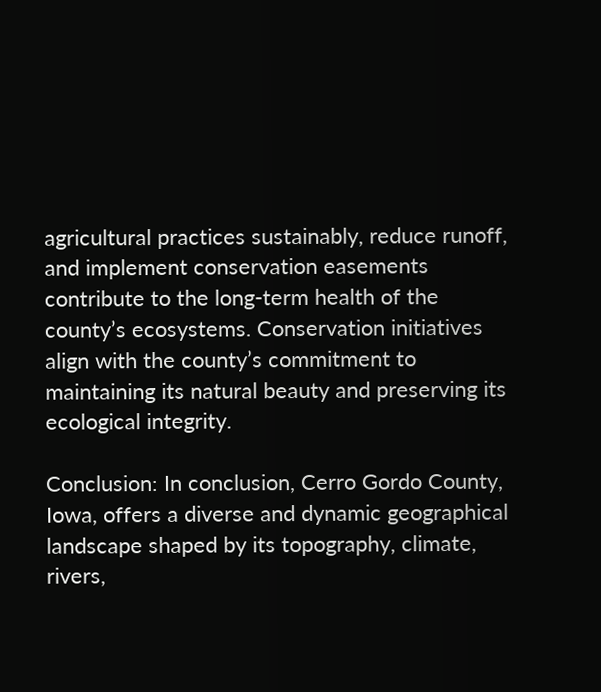agricultural practices sustainably, reduce runoff, and implement conservation easements contribute to the long-term health of the county’s ecosystems. Conservation initiatives align with the county’s commitment to maintaining its natural beauty and preserving its ecological integrity.

Conclusion: In conclusion, Cerro Gordo County, Iowa, offers a diverse and dynamic geographical landscape shaped by its topography, climate, rivers,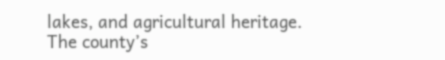lakes, and agricultural heritage. The county’s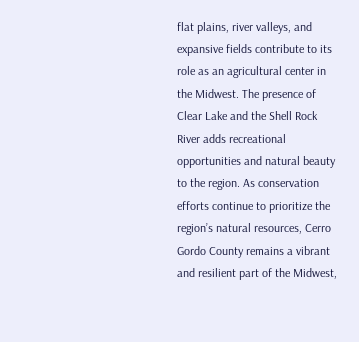flat plains, river valleys, and expansive fields contribute to its role as an agricultural center in the Midwest. The presence of Clear Lake and the Shell Rock River adds recreational opportunities and natural beauty to the region. As conservation efforts continue to prioritize the region’s natural resources, Cerro Gordo County remains a vibrant and resilient part of the Midwest,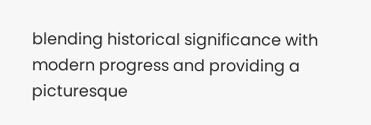blending historical significance with modern progress and providing a picturesque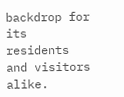backdrop for its residents and visitors alike.